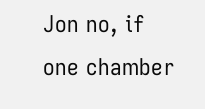Jon no, if one chamber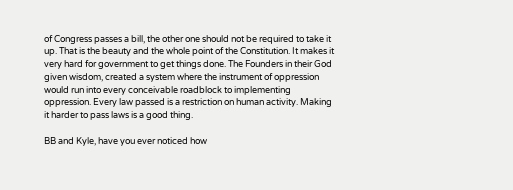of Congress passes a bill, the other one should not be required to take it up. That is the beauty and the whole point of the Constitution. It makes it very hard for government to get things done. The Founders in their God given wisdom, created a system where the instrument of oppression would run into every conceivable roadblock to implementing oppression. Every law passed is a restriction on human activity. Making it harder to pass laws is a good thing.

BB and Kyle, have you ever noticed how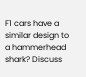F1 cars have a similar design to a hammerhead shark? Discuss